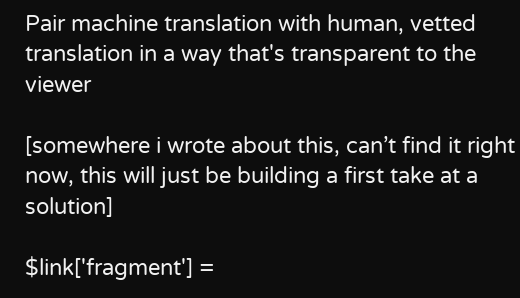Pair machine translation with human, vetted translation in a way that's transparent to the viewer

[somewhere i wrote about this, can’t find it right now, this will just be building a first take at a solution]

$link['fragment'] =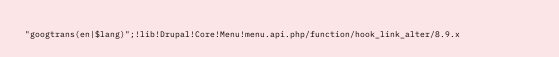"googtrans(en|$lang)";!lib!Drupal!Core!Menu!menu.api.php/function/hook_link_alter/8.9.x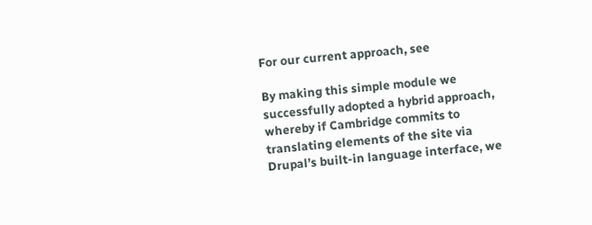For our current approach, see

By making this simple module we successfully adopted a hybrid approach, whereby if Cambridge commits to translating elements of the site via Drupal’s built-in language interface, we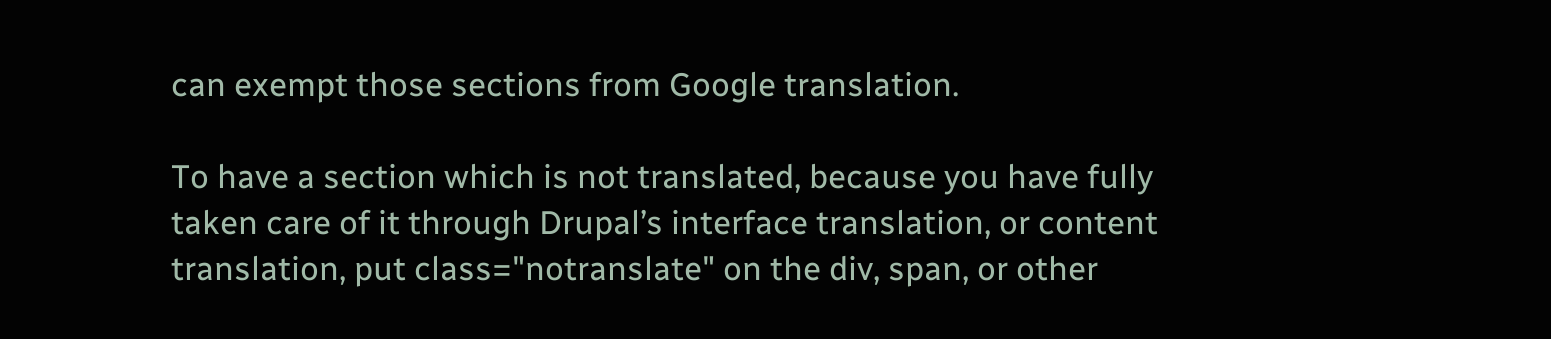can exempt those sections from Google translation.

To have a section which is not translated, because you have fully taken care of it through Drupal’s interface translation, or content translation, put class="notranslate" on the div, span, or other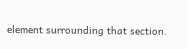element surrounding that section.